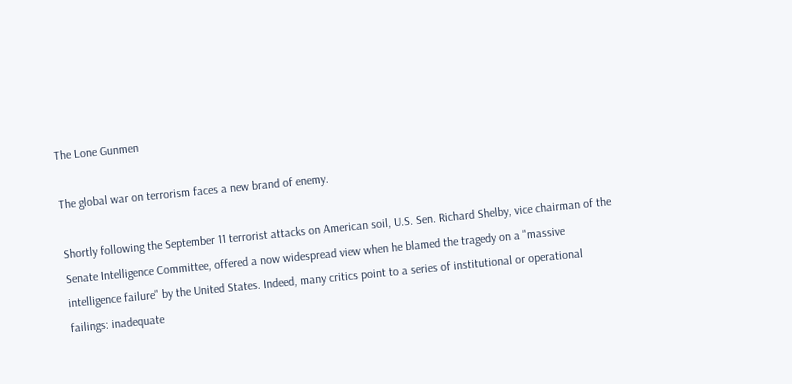The Lone Gunmen

The global war on terrorism faces a new brand of enemy.

Shortly following the September 11 terrorist attacks on American soil, U.S. Sen. Richard Shelby, vice chairman of the Senate Intelligence Committee, offered a now widespread view when he blamed the tragedy on a "massive intelligence failure" by the United States. Indeed, many critics point to a series of institutional or operational failings: inadequate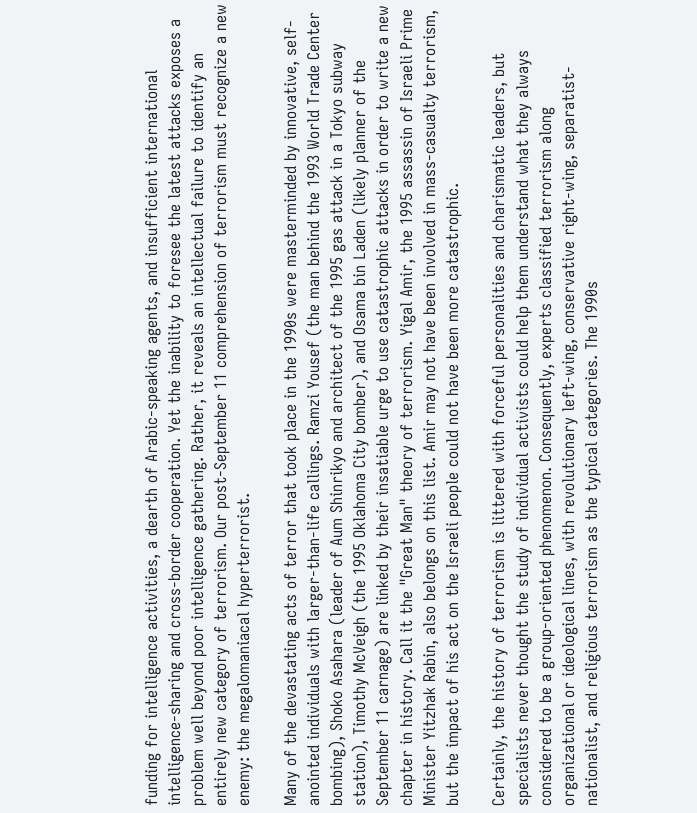funding for intelligence activities, a dearth of Arabic-speaking agents, and insufficient international intelligence-sharing and cross-border cooperation. Yet the inability to foresee the latest attacks exposes a problem well beyond poor intelligence gathering. Rather, it reveals an intellectual failure to identify an entirely new category of terrorism. Our post-September 11 comprehension of terrorism must recognize a new enemy: the megalomaniacal hyperterrorist.

Many of the devastating acts of terror that took place in the 1990s were masterminded by innovative, self-anointed individuals with larger-than-life callings. Ramzi Yousef (the man behind the 1993 World Trade Center bombing), Shoko Asahara (leader of Aum Shinrikyo and architect of the 1995 gas attack in a Tokyo subway station), Timothy McVeigh (the 1995 Oklahoma City bomber), and Osama bin Laden (likely planner of the September 11 carnage) are linked by their insatiable urge to use catastrophic attacks in order to write a new chapter in history. Call it the "Great Man" theory of terrorism. Yigal Amir, the 1995 assassin of Israeli Prime Minister Yitzhak Rabin, also belongs on this list. Amir may not have been involved in mass-casualty terrorism, but the impact of his act on the Israeli people could not have been more catastrophic.

Certainly, the history of terrorism is littered with forceful personalities and charismatic leaders, but specialists never thought the study of individual activists could help them understand what they always considered to be a group-oriented phenomenon. Consequently, experts classified terrorism along organizational or ideological lines, with revolutionary left-wing, conservative right-wing, separatist-nationalist, and religious terrorism as the typical categories. The 1990s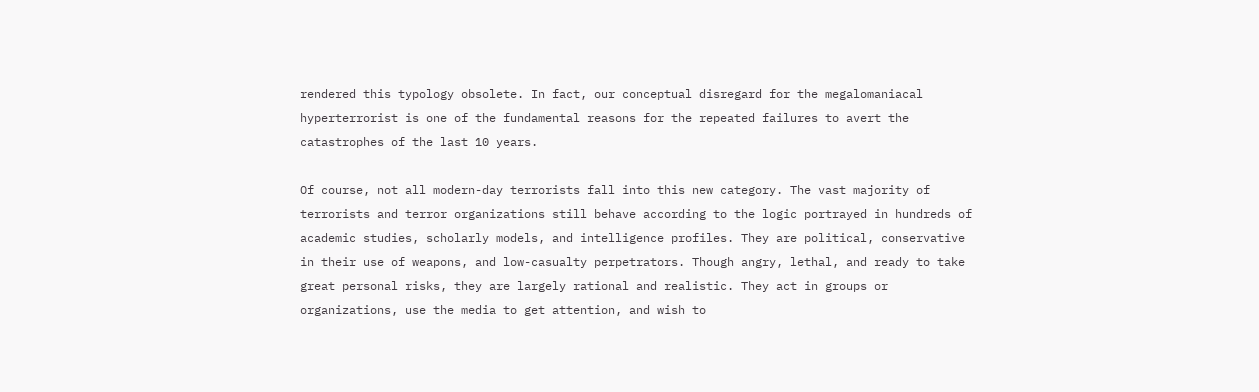rendered this typology obsolete. In fact, our conceptual disregard for the megalomaniacal hyperterrorist is one of the fundamental reasons for the repeated failures to avert the catastrophes of the last 10 years.

Of course, not all modern-day terrorists fall into this new category. The vast majority of terrorists and terror organizations still behave according to the logic portrayed in hundreds of academic studies, scholarly models, and intelligence profiles. They are political, conservative in their use of weapons, and low-casualty perpetrators. Though angry, lethal, and ready to take great personal risks, they are largely rational and realistic. They act in groups or organizations, use the media to get attention, and wish to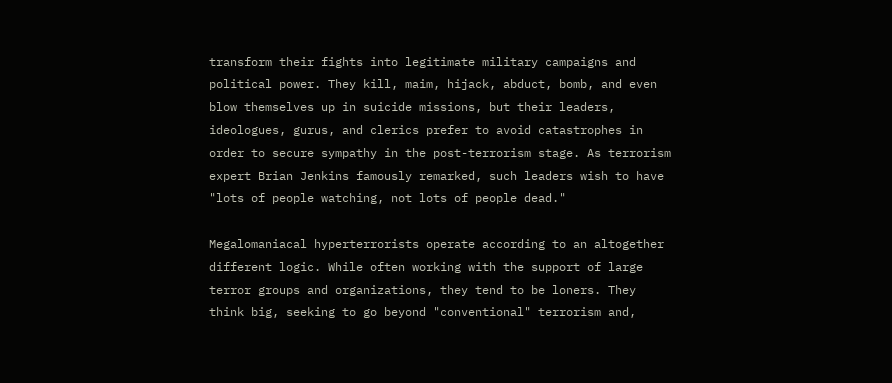transform their fights into legitimate military campaigns and political power. They kill, maim, hijack, abduct, bomb, and even blow themselves up in suicide missions, but their leaders, ideologues, gurus, and clerics prefer to avoid catastrophes in order to secure sympathy in the post-terrorism stage. As terrorism expert Brian Jenkins famously remarked, such leaders wish to have "lots of people watching, not lots of people dead."

Megalomaniacal hyperterrorists operate according to an altogether different logic. While often working with the support of large terror groups and organizations, they tend to be loners. They think big, seeking to go beyond "conventional" terrorism and,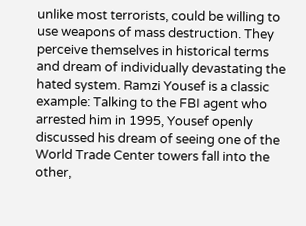unlike most terrorists, could be willing to use weapons of mass destruction. They perceive themselves in historical terms and dream of individually devastating the hated system. Ramzi Yousef is a classic example: Talking to the FBI agent who arrested him in 1995, Yousef openly discussed his dream of seeing one of the World Trade Center towers fall into the other,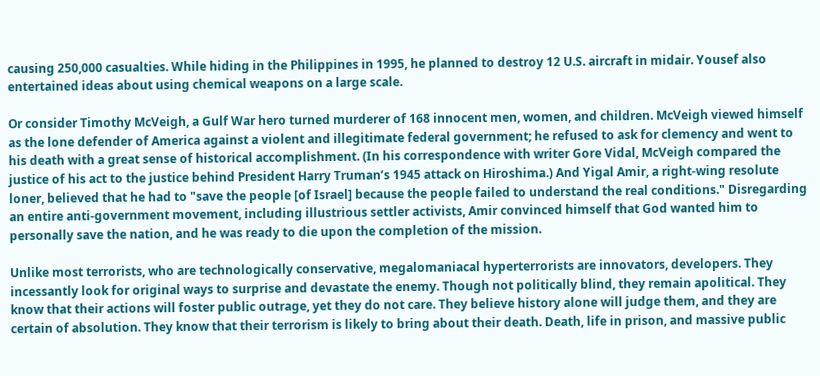causing 250,000 casualties. While hiding in the Philippines in 1995, he planned to destroy 12 U.S. aircraft in midair. Yousef also entertained ideas about using chemical weapons on a large scale.

Or consider Timothy McVeigh, a Gulf War hero turned murderer of 168 innocent men, women, and children. McVeigh viewed himself as the lone defender of America against a violent and illegitimate federal government; he refused to ask for clemency and went to his death with a great sense of historical accomplishment. (In his correspondence with writer Gore Vidal, McVeigh compared the justice of his act to the justice behind President Harry Truman’s 1945 attack on Hiroshima.) And Yigal Amir, a right-wing resolute loner, believed that he had to "save the people [of Israel] because the people failed to understand the real conditions." Disregarding an entire anti-government movement, including illustrious settler activists, Amir convinced himself that God wanted him to personally save the nation, and he was ready to die upon the completion of the mission.

Unlike most terrorists, who are technologically conservative, megalomaniacal hyperterrorists are innovators, developers. They incessantly look for original ways to surprise and devastate the enemy. Though not politically blind, they remain apolitical. They know that their actions will foster public outrage, yet they do not care. They believe history alone will judge them, and they are certain of absolution. They know that their terrorism is likely to bring about their death. Death, life in prison, and massive public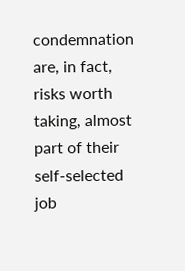condemnation are, in fact, risks worth taking, almost part of their self-selected job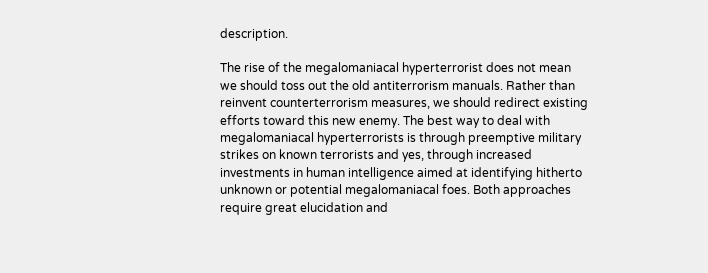description.

The rise of the megalomaniacal hyperterrorist does not mean we should toss out the old antiterrorism manuals. Rather than reinvent counterterrorism measures, we should redirect existing efforts toward this new enemy. The best way to deal with megalomaniacal hyperterrorists is through preemptive military strikes on known terrorists and yes, through increased investments in human intelligence aimed at identifying hitherto unknown or potential megalomaniacal foes. Both approaches require great elucidation and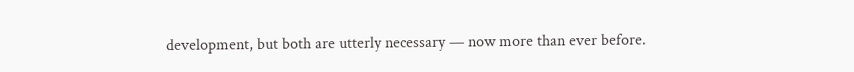development, but both are utterly necessary — now more than ever before.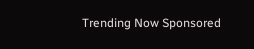Trending Now Sponsored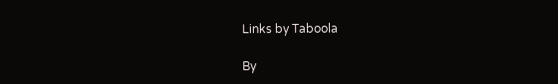Links by Taboola

By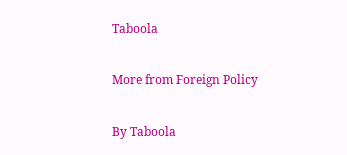Taboola

More from Foreign Policy

By Taboola